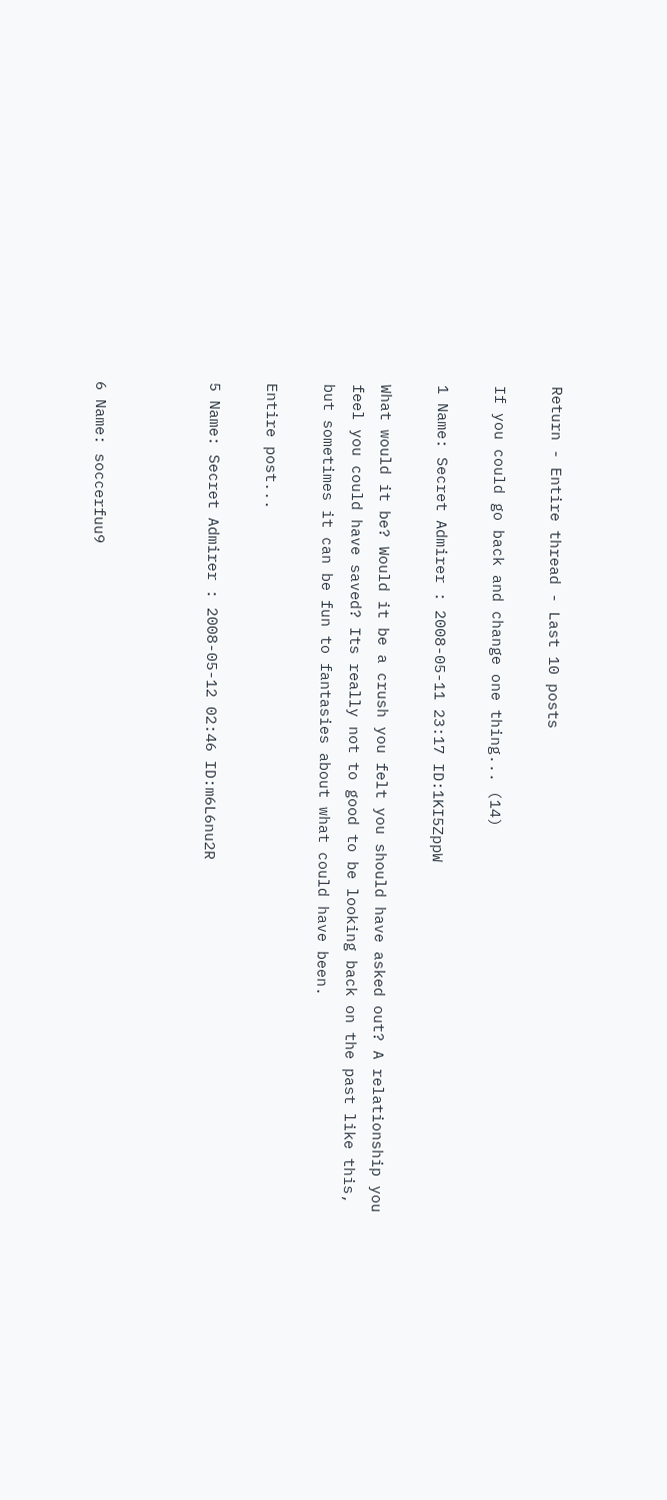Return - Entire thread - Last 10 posts

If you could go back and change one thing... (14)

1 Name: Secret Admirer : 2008-05-11 23:17 ID:1KI5ZppW

What would it be? Would it be a crush you felt you should have asked out? A relationship you feel you could have saved? Its really not to good to be looking back on the past like this, but sometimes it can be fun to fantasies about what could have been.

Entire post...

5 Name: Secret Admirer : 2008-05-12 02:46 ID:m6L6nu2R



6 Name: soccerfuu9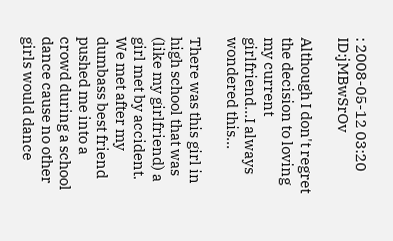: 2008-05-12 03:20 ID:jMBwSrOv

Although I don't regret the decision to loving my current girlfriend...I always wondered this...

There was this girl in high school that was (like my girlfriend) a girl met by accident. We met after my dumbass best friend pushed me into a crowd during a school dance cause no other girls would dance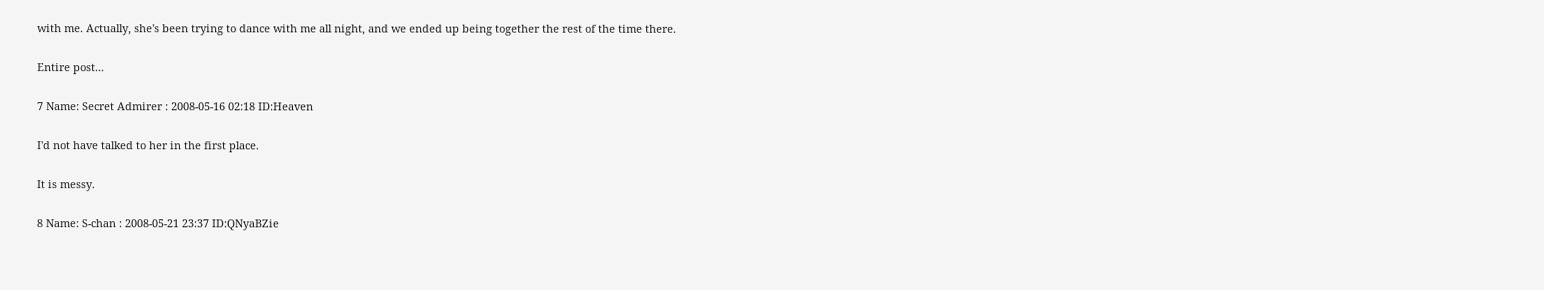with me. Actually, she's been trying to dance with me all night, and we ended up being together the rest of the time there.

Entire post...

7 Name: Secret Admirer : 2008-05-16 02:18 ID:Heaven

I'd not have talked to her in the first place.

It is messy.

8 Name: S-chan : 2008-05-21 23:37 ID:QNyaBZie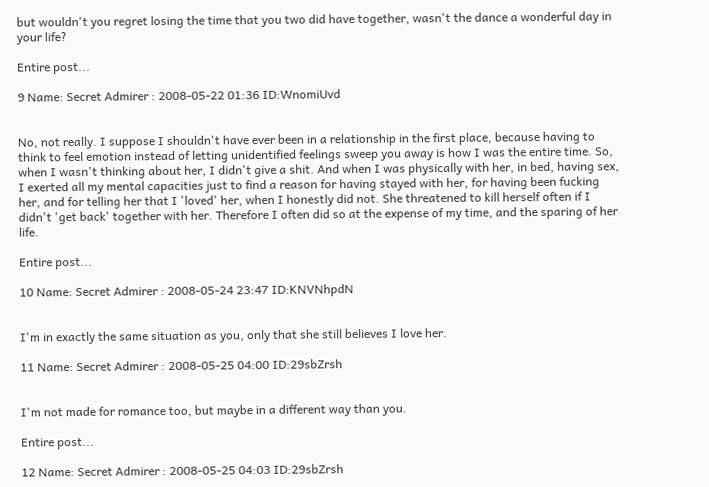but wouldn't you regret losing the time that you two did have together, wasn't the dance a wonderful day in your life?

Entire post...

9 Name: Secret Admirer : 2008-05-22 01:36 ID:WnomiUvd


No, not really. I suppose I shouldn't have ever been in a relationship in the first place, because having to think to feel emotion instead of letting unidentified feelings sweep you away is how I was the entire time. So, when I wasn't thinking about her, I didn't give a shit. And when I was physically with her, in bed, having sex, I exerted all my mental capacities just to find a reason for having stayed with her, for having been fucking her, and for telling her that I 'loved' her, when I honestly did not. She threatened to kill herself often if I didn't 'get back' together with her. Therefore I often did so at the expense of my time, and the sparing of her life.

Entire post...

10 Name: Secret Admirer : 2008-05-24 23:47 ID:KNVNhpdN


I'm in exactly the same situation as you, only that she still believes I love her.

11 Name: Secret Admirer : 2008-05-25 04:00 ID:29sbZrsh


I'm not made for romance too, but maybe in a different way than you.

Entire post...

12 Name: Secret Admirer : 2008-05-25 04:03 ID:29sbZrsh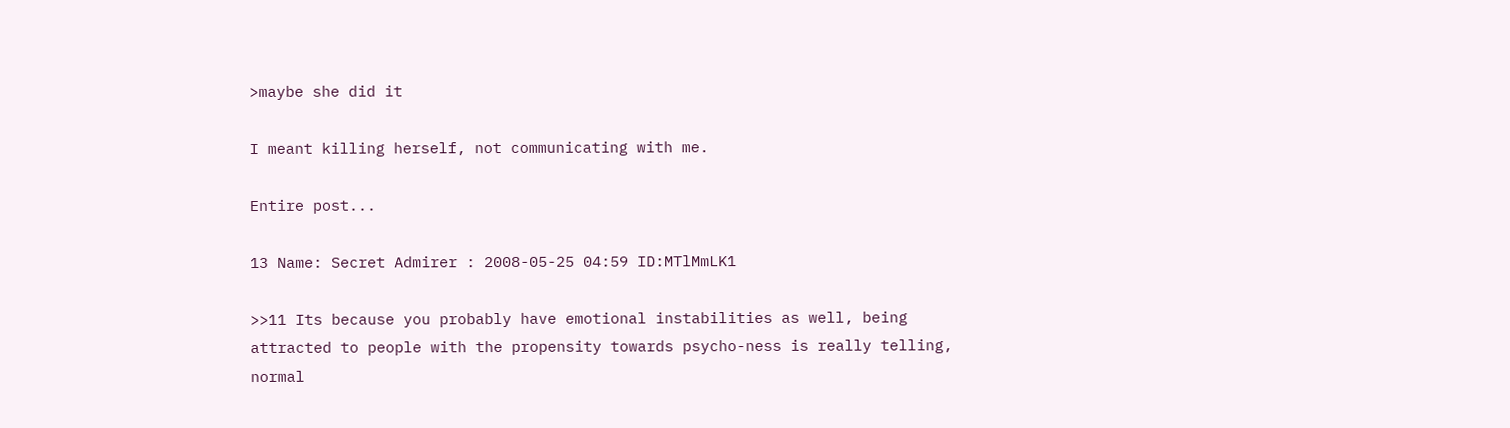>maybe she did it

I meant killing herself, not communicating with me.

Entire post...

13 Name: Secret Admirer : 2008-05-25 04:59 ID:MTlMmLK1

>>11 Its because you probably have emotional instabilities as well, being attracted to people with the propensity towards psycho-ness is really telling, normal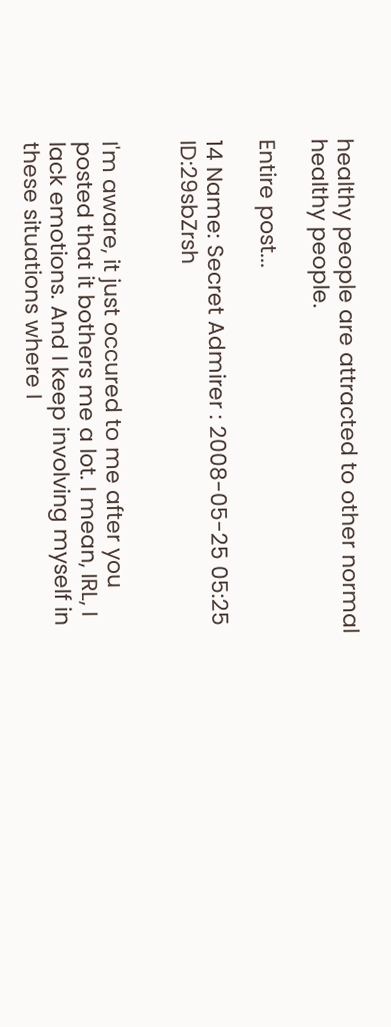healthy people are attracted to other normal healthy people.

Entire post...

14 Name: Secret Admirer : 2008-05-25 05:25 ID:29sbZrsh


I'm aware, it just occured to me after you posted that it bothers me a lot. I mean, IRL, I lack emotions. And I keep involving myself in these situations where I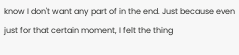know I don't want any part of in the end. Just because even just for that certain moment, I felt the thing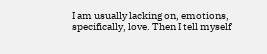I am usually lacking on, emotions, specifically, love. Then I tell myself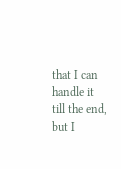that I can handle it till the end, but I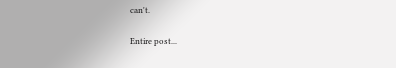can't.

Entire post...